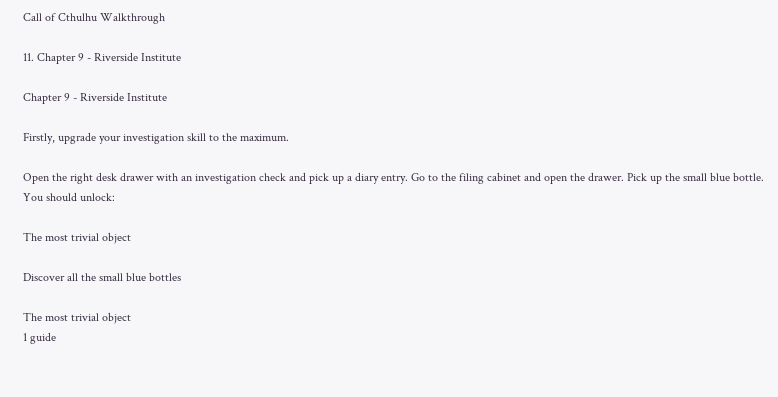Call of Cthulhu Walkthrough

11. Chapter 9 - Riverside Institute

Chapter 9 - Riverside Institute

Firstly, upgrade your investigation skill to the maximum.

Open the right desk drawer with an investigation check and pick up a diary entry. Go to the filing cabinet and open the drawer. Pick up the small blue bottle. You should unlock:

The most trivial object

Discover all the small blue bottles

The most trivial object
1 guide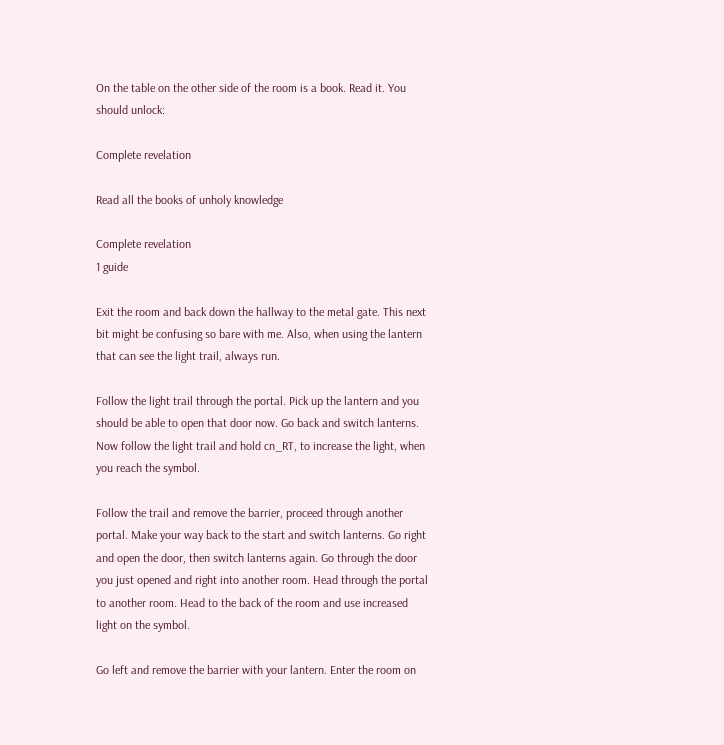On the table on the other side of the room is a book. Read it. You should unlock:

Complete revelation

Read all the books of unholy knowledge

Complete revelation
1 guide

Exit the room and back down the hallway to the metal gate. This next bit might be confusing so bare with me. Also, when using the lantern that can see the light trail, always run.

Follow the light trail through the portal. Pick up the lantern and you should be able to open that door now. Go back and switch lanterns. Now follow the light trail and hold cn_RT, to increase the light, when you reach the symbol.

Follow the trail and remove the barrier, proceed through another portal. Make your way back to the start and switch lanterns. Go right and open the door, then switch lanterns again. Go through the door you just opened and right into another room. Head through the portal to another room. Head to the back of the room and use increased light on the symbol.

Go left and remove the barrier with your lantern. Enter the room on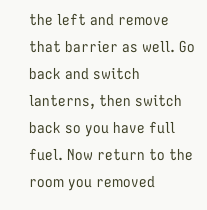the left and remove that barrier as well. Go back and switch lanterns, then switch back so you have full fuel. Now return to the room you removed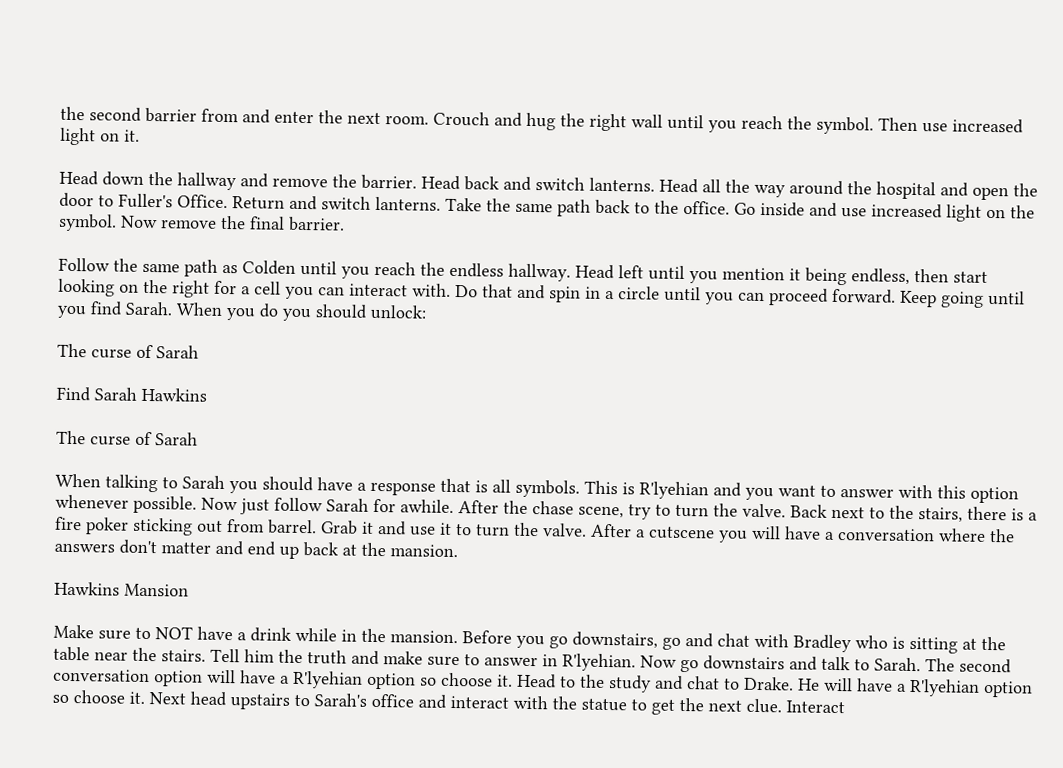the second barrier from and enter the next room. Crouch and hug the right wall until you reach the symbol. Then use increased light on it.

Head down the hallway and remove the barrier. Head back and switch lanterns. Head all the way around the hospital and open the door to Fuller's Office. Return and switch lanterns. Take the same path back to the office. Go inside and use increased light on the symbol. Now remove the final barrier.

Follow the same path as Colden until you reach the endless hallway. Head left until you mention it being endless, then start looking on the right for a cell you can interact with. Do that and spin in a circle until you can proceed forward. Keep going until you find Sarah. When you do you should unlock:

The curse of Sarah

Find Sarah Hawkins

The curse of Sarah

When talking to Sarah you should have a response that is all symbols. This is R'lyehian and you want to answer with this option whenever possible. Now just follow Sarah for awhile. After the chase scene, try to turn the valve. Back next to the stairs, there is a fire poker sticking out from barrel. Grab it and use it to turn the valve. After a cutscene you will have a conversation where the answers don't matter and end up back at the mansion.

Hawkins Mansion

Make sure to NOT have a drink while in the mansion. Before you go downstairs, go and chat with Bradley who is sitting at the table near the stairs. Tell him the truth and make sure to answer in R'lyehian. Now go downstairs and talk to Sarah. The second conversation option will have a R'lyehian option so choose it. Head to the study and chat to Drake. He will have a R'lyehian option so choose it. Next head upstairs to Sarah's office and interact with the statue to get the next clue. Interact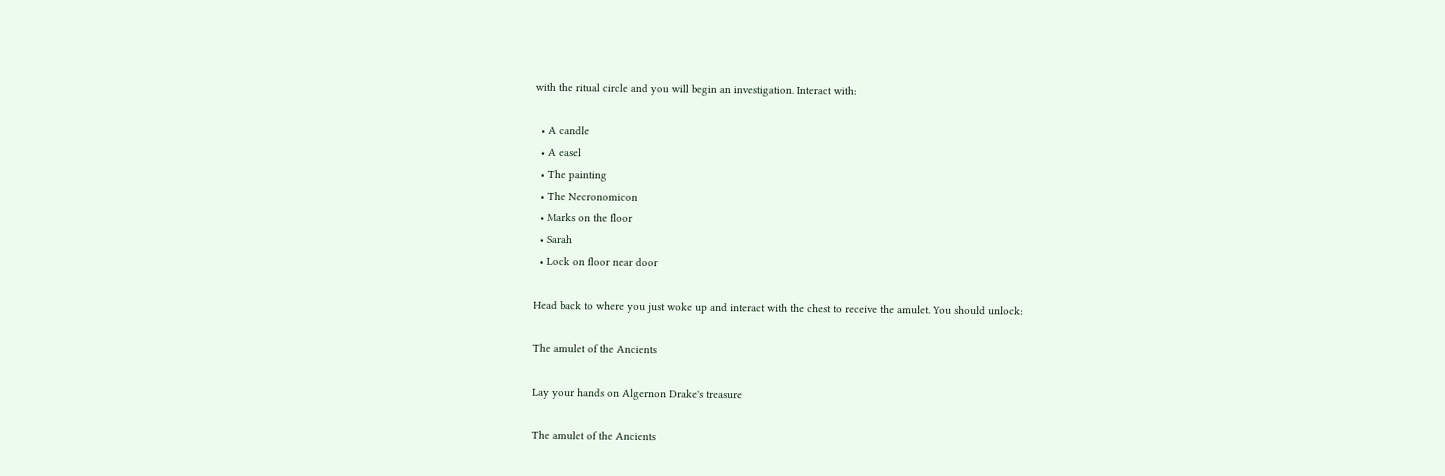with the ritual circle and you will begin an investigation. Interact with:

  • A candle
  • A easel
  • The painting
  • The Necronomicon
  • Marks on the floor
  • Sarah
  • Lock on floor near door

Head back to where you just woke up and interact with the chest to receive the amulet. You should unlock:

The amulet of the Ancients

Lay your hands on Algernon Drake's treasure

The amulet of the Ancients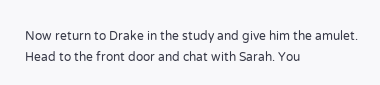Now return to Drake in the study and give him the amulet. Head to the front door and chat with Sarah. You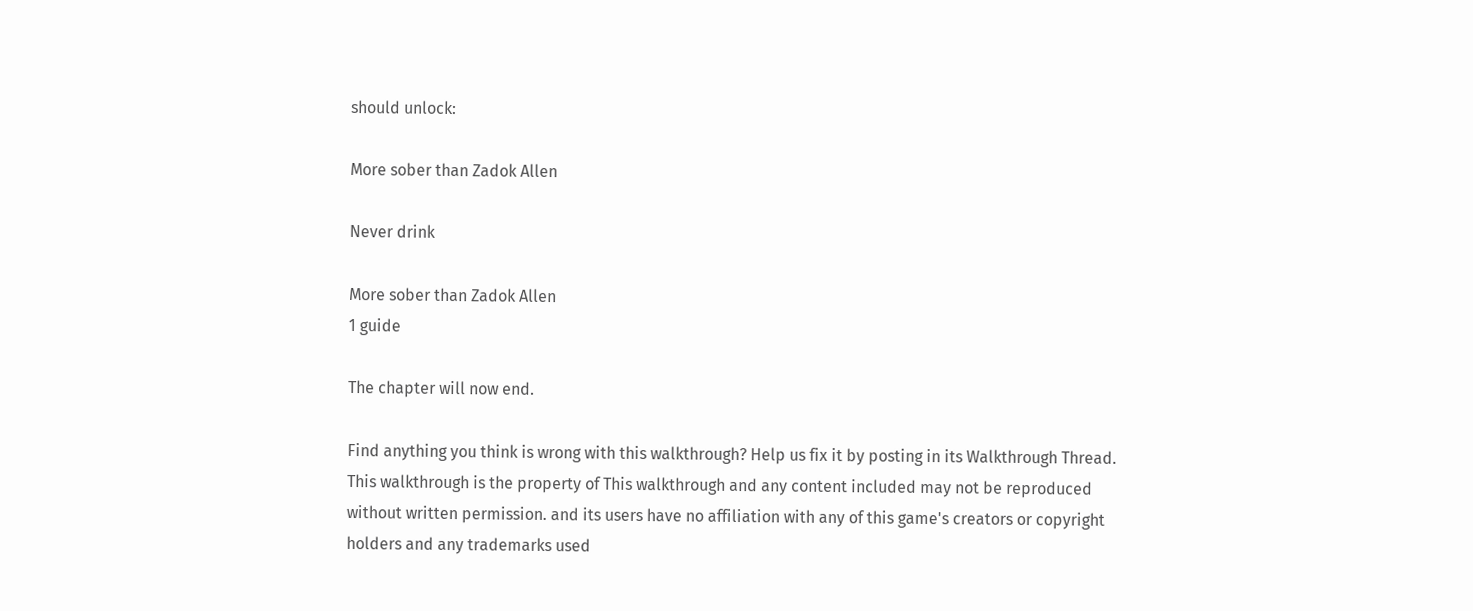should unlock:

More sober than Zadok Allen

Never drink

More sober than Zadok Allen
1 guide

The chapter will now end.

Find anything you think is wrong with this walkthrough? Help us fix it by posting in its Walkthrough Thread.
This walkthrough is the property of This walkthrough and any content included may not be reproduced without written permission. and its users have no affiliation with any of this game's creators or copyright holders and any trademarks used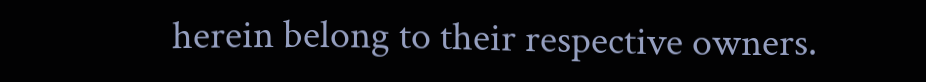herein belong to their respective owners.